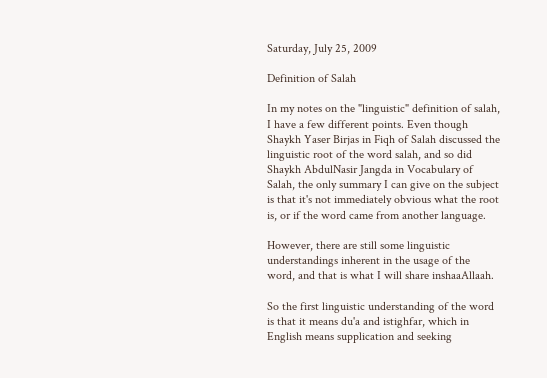Saturday, July 25, 2009

Definition of Salah

In my notes on the "linguistic" definition of salah, I have a few different points. Even though Shaykh Yaser Birjas in Fiqh of Salah discussed the linguistic root of the word salah, and so did Shaykh AbdulNasir Jangda in Vocabulary of Salah, the only summary I can give on the subject is that it's not immediately obvious what the root is, or if the word came from another language.

However, there are still some linguistic understandings inherent in the usage of the word, and that is what I will share inshaaAllaah.

So the first linguistic understanding of the word is that it means du'a and istighfar, which in English means supplication and seeking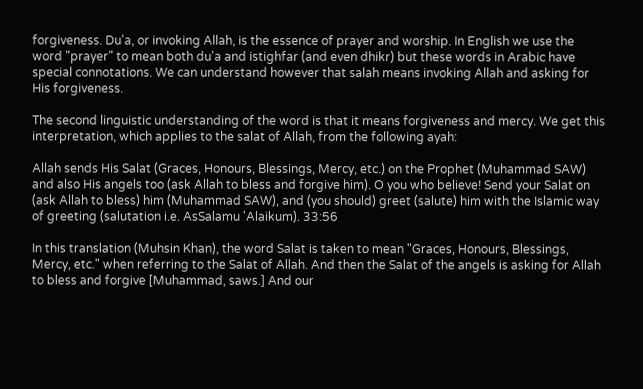forgiveness. Du'a, or invoking Allah, is the essence of prayer and worship. In English we use the word "prayer" to mean both du'a and istighfar (and even dhikr) but these words in Arabic have special connotations. We can understand however that salah means invoking Allah and asking for His forgiveness.

The second linguistic understanding of the word is that it means forgiveness and mercy. We get this interpretation, which applies to the salat of Allah, from the following ayah:

Allah sends His Salat (Graces, Honours, Blessings, Mercy, etc.) on the Prophet (Muhammad SAW) and also His angels too (ask Allah to bless and forgive him). O you who believe! Send your Salat on (ask Allah to bless) him (Muhammad SAW), and (you should) greet (salute) him with the Islamic way of greeting (salutation i.e. AsSalamu 'Alaikum). 33:56

In this translation (Muhsin Khan), the word Salat is taken to mean "Graces, Honours, Blessings, Mercy, etc." when referring to the Salat of Allah. And then the Salat of the angels is asking for Allah to bless and forgive [Muhammad, saws.] And our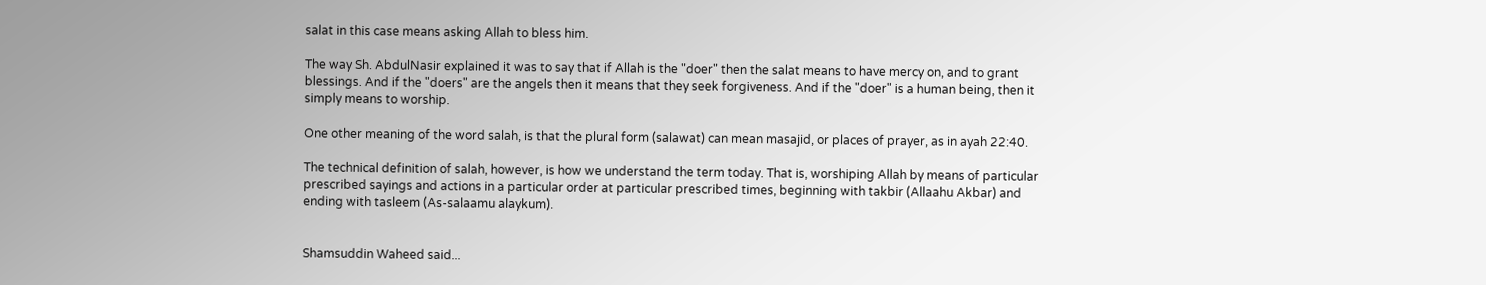salat in this case means asking Allah to bless him.

The way Sh. AbdulNasir explained it was to say that if Allah is the "doer" then the salat means to have mercy on, and to grant blessings. And if the "doers" are the angels then it means that they seek forgiveness. And if the "doer" is a human being, then it simply means to worship.

One other meaning of the word salah, is that the plural form (salawat) can mean masajid, or places of prayer, as in ayah 22:40.

The technical definition of salah, however, is how we understand the term today. That is, worshiping Allah by means of particular prescribed sayings and actions in a particular order at particular prescribed times, beginning with takbir (Allaahu Akbar) and ending with tasleem (As-salaamu alaykum).


Shamsuddin Waheed said...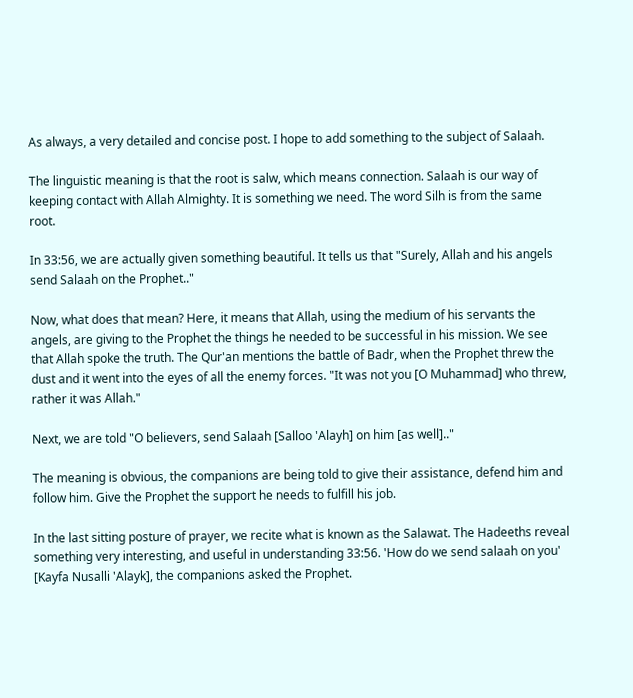As always, a very detailed and concise post. I hope to add something to the subject of Salaah.

The linguistic meaning is that the root is salw, which means connection. Salaah is our way of keeping contact with Allah Almighty. It is something we need. The word Silh is from the same root.

In 33:56, we are actually given something beautiful. It tells us that "Surely, Allah and his angels send Salaah on the Prophet.."

Now, what does that mean? Here, it means that Allah, using the medium of his servants the angels, are giving to the Prophet the things he needed to be successful in his mission. We see that Allah spoke the truth. The Qur'an mentions the battle of Badr, when the Prophet threw the dust and it went into the eyes of all the enemy forces. "It was not you [O Muhammad] who threw, rather it was Allah."

Next, we are told "O believers, send Salaah [Salloo 'Alayh] on him [as well].."

The meaning is obvious, the companions are being told to give their assistance, defend him and follow him. Give the Prophet the support he needs to fulfill his job.

In the last sitting posture of prayer, we recite what is known as the Salawat. The Hadeeths reveal something very interesting, and useful in understanding 33:56. 'How do we send salaah on you' [Kayfa Nusalli 'Alayk], the companions asked the Prophet.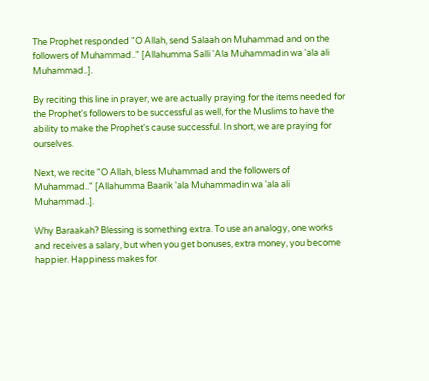The Prophet responded "O Allah, send Salaah on Muhammad and on the followers of Muhammad.." [Allahumma Salli 'Ala Muhammadin wa 'ala ali Muhammad..].

By reciting this line in prayer, we are actually praying for the items needed for the Prophet's followers to be successful as well, for the Muslims to have the ability to make the Prophet's cause successful. In short, we are praying for ourselves.

Next, we recite "O Allah, bless Muhammad and the followers of Muhammad.." [Allahumma Baarik 'ala Muhammadin wa 'ala ali Muhammad..].

Why Baraakah? Blessing is something extra. To use an analogy, one works and receives a salary, but when you get bonuses, extra money, you become happier. Happiness makes for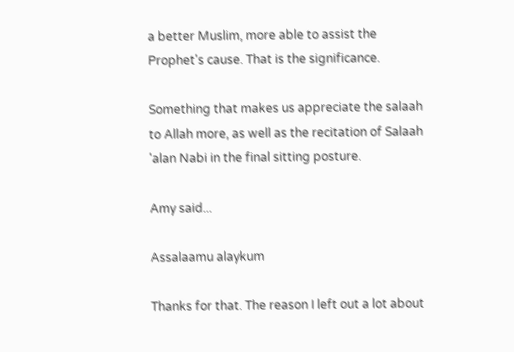a better Muslim, more able to assist the Prophet's cause. That is the significance.

Something that makes us appreciate the salaah to Allah more, as well as the recitation of Salaah 'alan Nabi in the final sitting posture.

Amy said...

Assalaamu alaykum

Thanks for that. The reason I left out a lot about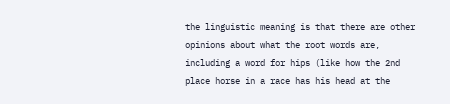the linguistic meaning is that there are other opinions about what the root words are, including a word for hips (like how the 2nd place horse in a race has his head at the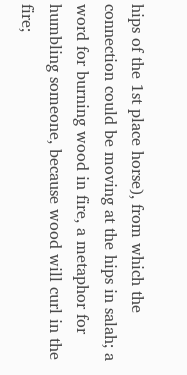hips of the 1st place horse), from which the connection could be moving at the hips in salah; a word for burning wood in fire, a metaphor for humbling someone, because wood will curl in the fire;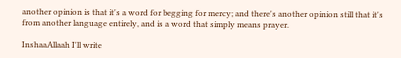another opinion is that it's a word for begging for mercy; and there's another opinion still that it's from another language entirely, and is a word that simply means prayer.

InshaaAllaah I'll write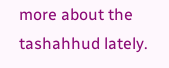more about the tashahhud lately.